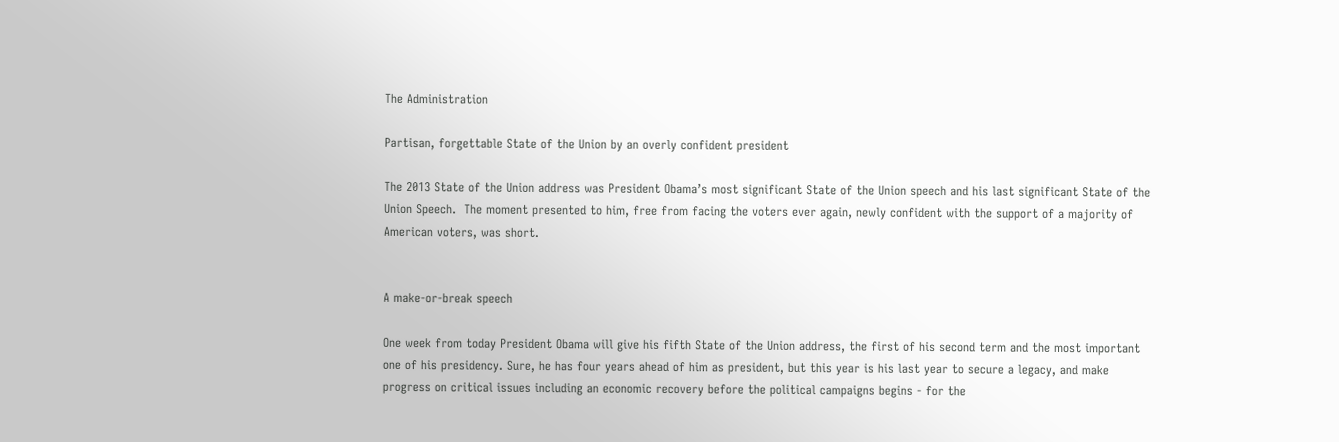The Administration

Partisan, forgettable State of the Union by an overly confident president

The 2013 State of the Union address was President Obama’s most significant State of the Union speech and his last significant State of the Union Speech.  The moment presented to him, free from facing the voters ever again, newly confident with the support of a majority of American voters, was short.


A make-or-break speech

One week from today President Obama will give his fifth State of the Union address, the first of his second term and the most important one of his presidency. Sure, he has four years ahead of him as president, but this year is his last year to secure a legacy, and make progress on critical issues including an economic recovery before the political campaigns begins - for the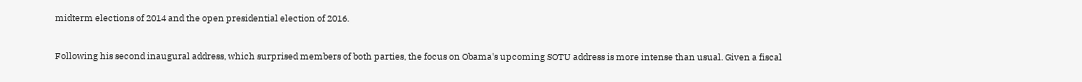midterm elections of 2014 and the open presidential election of 2016.

Following his second inaugural address, which surprised members of both parties, the focus on Obama's upcoming SOTU address is more intense than usual. Given a fiscal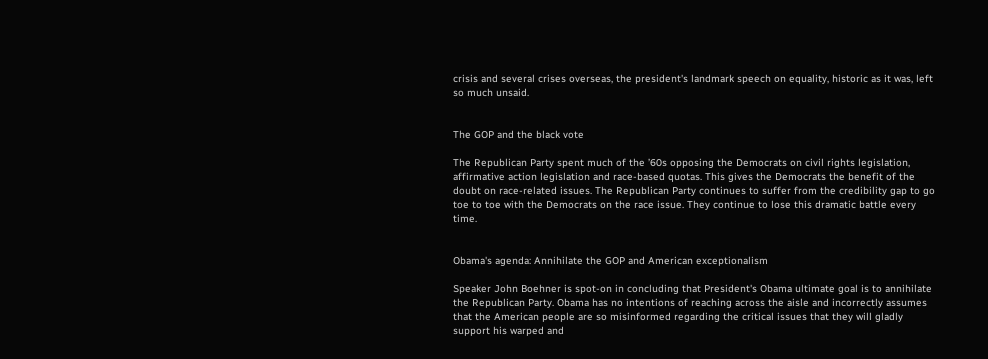crisis and several crises overseas, the president's landmark speech on equality, historic as it was, left so much unsaid.


The GOP and the black vote

The Republican Party spent much of the ’60s opposing the Democrats on civil rights legislation, affirmative action legislation and race-based quotas. This gives the Democrats the benefit of the doubt on race-related issues. The Republican Party continues to suffer from the credibility gap to go toe to toe with the Democrats on the race issue. They continue to lose this dramatic battle every time.


Obama's agenda: Annihilate the GOP and American exceptionalism

Speaker John Boehner is spot-on in concluding that President's Obama ultimate goal is to annihilate the Republican Party. Obama has no intentions of reaching across the aisle and incorrectly assumes that the American people are so misinformed regarding the critical issues that they will gladly support his warped and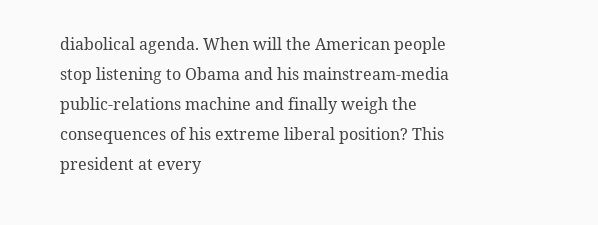diabolical agenda. When will the American people stop listening to Obama and his mainstream-media public-relations machine and finally weigh the consequences of his extreme liberal position? This president at every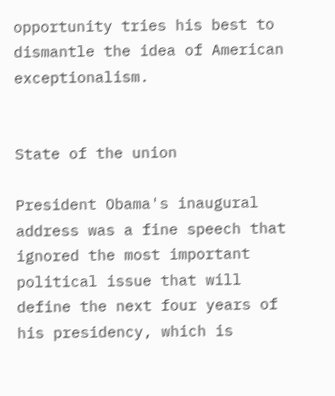opportunity tries his best to dismantle the idea of American exceptionalism.


State of the union

President Obama's inaugural address was a fine speech that ignored the most important political issue that will define the next four years of his presidency, which is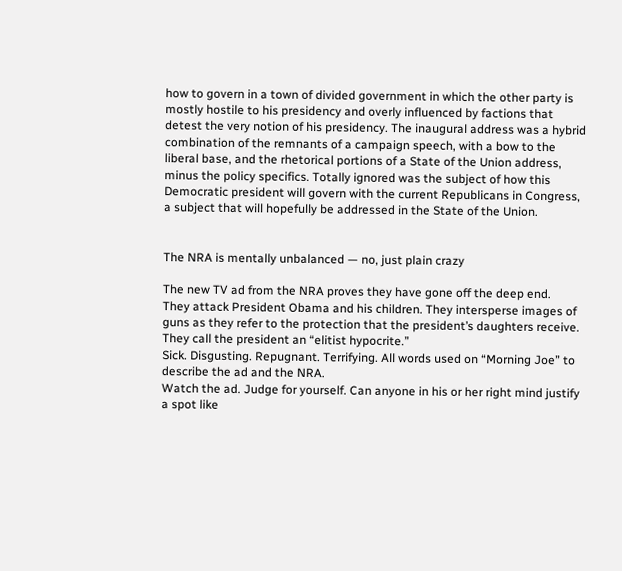how to govern in a town of divided government in which the other party is mostly hostile to his presidency and overly influenced by factions that detest the very notion of his presidency. The inaugural address was a hybrid combination of the remnants of a campaign speech, with a bow to the liberal base, and the rhetorical portions of a State of the Union address, minus the policy specifics. Totally ignored was the subject of how this Democratic president will govern with the current Republicans in Congress, a subject that will hopefully be addressed in the State of the Union.


The NRA is mentally unbalanced — no, just plain crazy

The new TV ad from the NRA proves they have gone off the deep end.
They attack President Obama and his children. They intersperse images of guns as they refer to the protection that the president’s daughters receive. They call the president an “elitist hypocrite.”
Sick. Disgusting. Repugnant. Terrifying. All words used on “Morning Joe” to describe the ad and the NRA.
Watch the ad. Judge for yourself. Can anyone in his or her right mind justify a spot like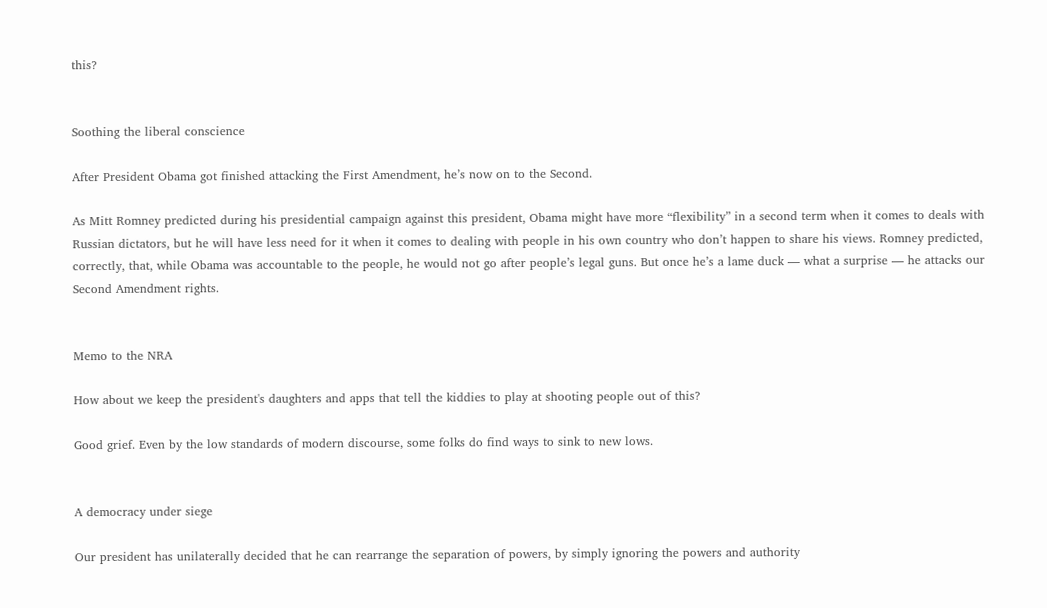this?


Soothing the liberal conscience

After President Obama got finished attacking the First Amendment, he’s now on to the Second.

As Mitt Romney predicted during his presidential campaign against this president, Obama might have more “flexibility” in a second term when it comes to deals with Russian dictators, but he will have less need for it when it comes to dealing with people in his own country who don’t happen to share his views. Romney predicted, correctly, that, while Obama was accountable to the people, he would not go after people’s legal guns. But once he’s a lame duck — what a surprise — he attacks our Second Amendment rights.


Memo to the NRA

How about we keep the president's daughters and apps that tell the kiddies to play at shooting people out of this?

Good grief. Even by the low standards of modern discourse, some folks do find ways to sink to new lows.


A democracy under siege

Our president has unilaterally decided that he can rearrange the separation of powers, by simply ignoring the powers and authority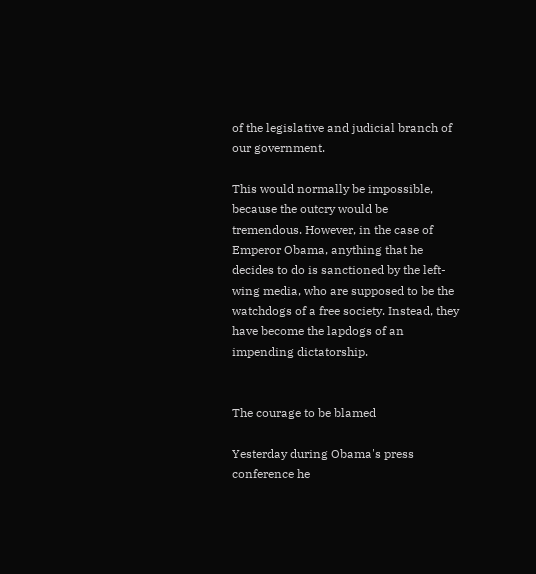of the legislative and judicial branch of our government.

This would normally be impossible, because the outcry would be tremendous. However, in the case of Emperor Obama, anything that he decides to do is sanctioned by the left-wing media, who are supposed to be the watchdogs of a free society. Instead, they have become the lapdogs of an impending dictatorship.


The courage to be blamed

Yesterday during Obama's press conference he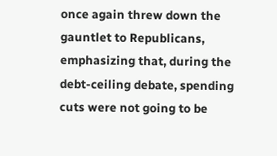once again threw down the gauntlet to Republicans, emphasizing that, during the debt-ceiling debate, spending cuts were not going to be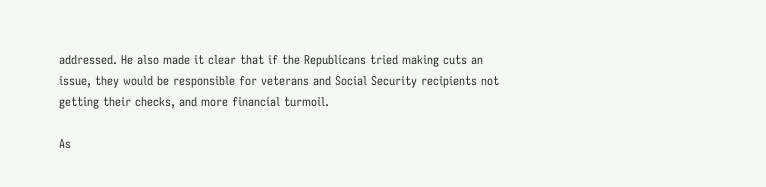addressed. He also made it clear that if the Republicans tried making cuts an issue, they would be responsible for veterans and Social Security recipients not getting their checks, and more financial turmoil.

As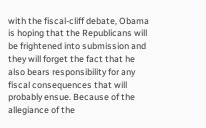with the fiscal-cliff debate, Obama is hoping that the Republicans will be frightened into submission and they will forget the fact that he also bears responsibility for any fiscal consequences that will probably ensue. Because of the allegiance of the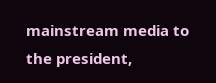mainstream media to the president,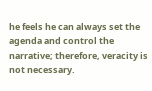he feels he can always set the agenda and control the narrative; therefore, veracity is not necessary.